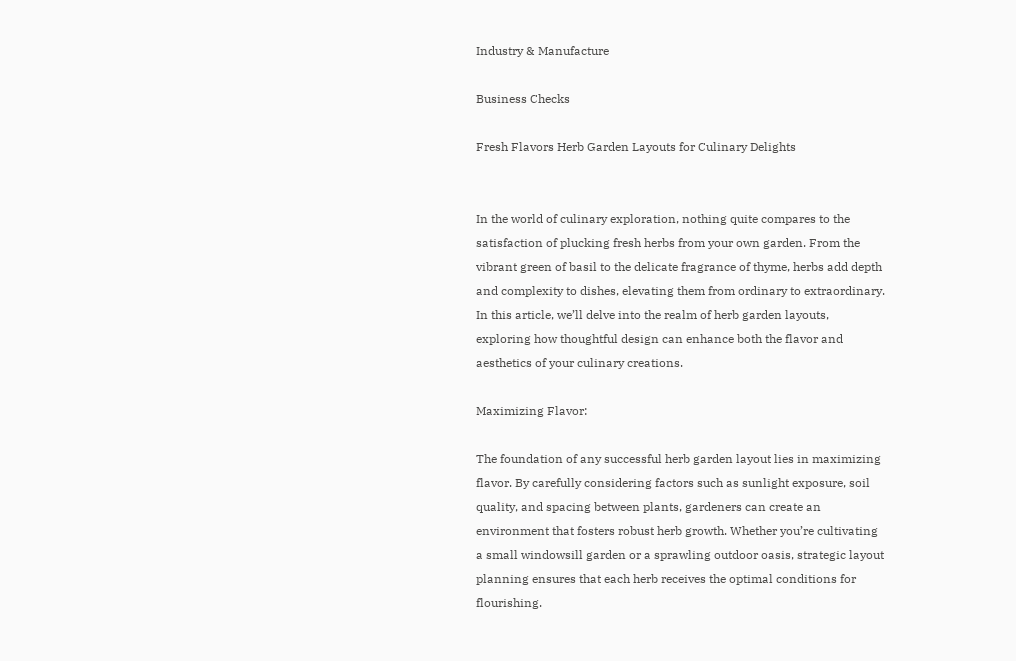Industry & Manufacture

Business Checks

Fresh Flavors Herb Garden Layouts for Culinary Delights


In the world of culinary exploration, nothing quite compares to the satisfaction of plucking fresh herbs from your own garden. From the vibrant green of basil to the delicate fragrance of thyme, herbs add depth and complexity to dishes, elevating them from ordinary to extraordinary. In this article, we’ll delve into the realm of herb garden layouts, exploring how thoughtful design can enhance both the flavor and aesthetics of your culinary creations.

Maximizing Flavor:

The foundation of any successful herb garden layout lies in maximizing flavor. By carefully considering factors such as sunlight exposure, soil quality, and spacing between plants, gardeners can create an environment that fosters robust herb growth. Whether you’re cultivating a small windowsill garden or a sprawling outdoor oasis, strategic layout planning ensures that each herb receives the optimal conditions for flourishing.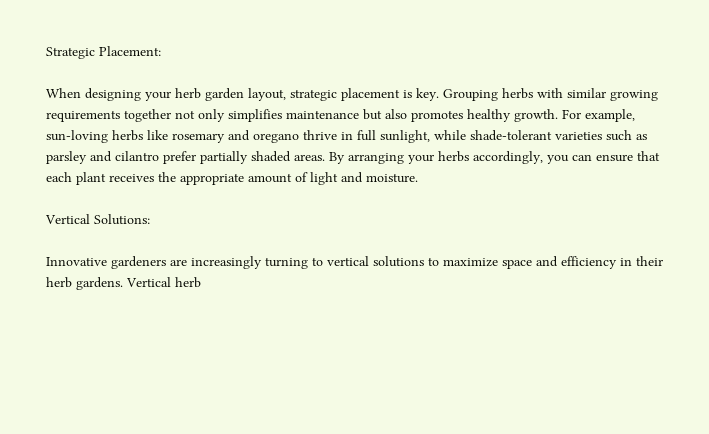Strategic Placement:

When designing your herb garden layout, strategic placement is key. Grouping herbs with similar growing requirements together not only simplifies maintenance but also promotes healthy growth. For example, sun-loving herbs like rosemary and oregano thrive in full sunlight, while shade-tolerant varieties such as parsley and cilantro prefer partially shaded areas. By arranging your herbs accordingly, you can ensure that each plant receives the appropriate amount of light and moisture.

Vertical Solutions:

Innovative gardeners are increasingly turning to vertical solutions to maximize space and efficiency in their herb gardens. Vertical herb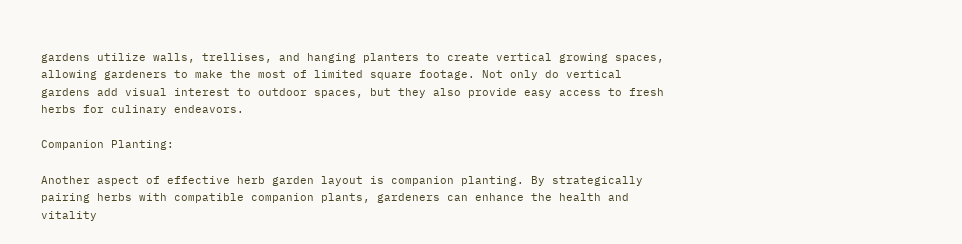gardens utilize walls, trellises, and hanging planters to create vertical growing spaces, allowing gardeners to make the most of limited square footage. Not only do vertical gardens add visual interest to outdoor spaces, but they also provide easy access to fresh herbs for culinary endeavors.

Companion Planting:

Another aspect of effective herb garden layout is companion planting. By strategically pairing herbs with compatible companion plants, gardeners can enhance the health and vitality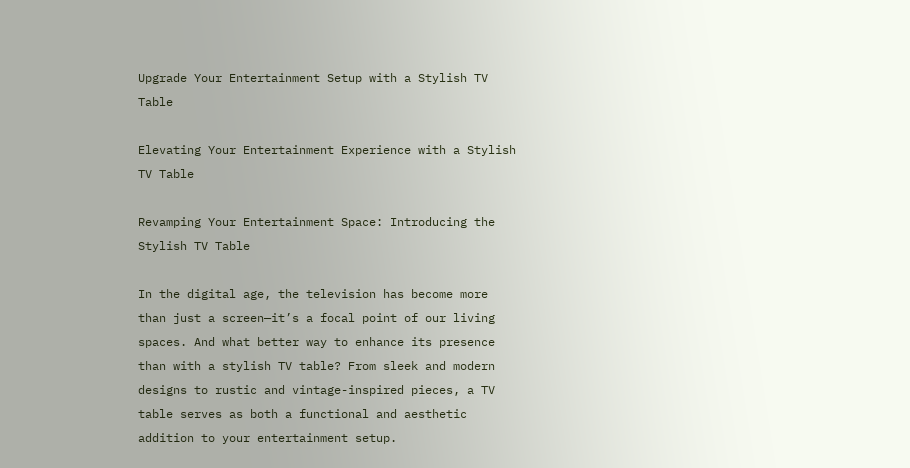Upgrade Your Entertainment Setup with a Stylish TV Table

Elevating Your Entertainment Experience with a Stylish TV Table

Revamping Your Entertainment Space: Introducing the Stylish TV Table

In the digital age, the television has become more than just a screen—it’s a focal point of our living spaces. And what better way to enhance its presence than with a stylish TV table? From sleek and modern designs to rustic and vintage-inspired pieces, a TV table serves as both a functional and aesthetic addition to your entertainment setup.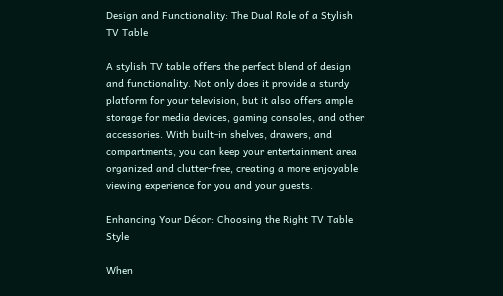Design and Functionality: The Dual Role of a Stylish TV Table

A stylish TV table offers the perfect blend of design and functionality. Not only does it provide a sturdy platform for your television, but it also offers ample storage for media devices, gaming consoles, and other accessories. With built-in shelves, drawers, and compartments, you can keep your entertainment area organized and clutter-free, creating a more enjoyable viewing experience for you and your guests.

Enhancing Your Décor: Choosing the Right TV Table Style

When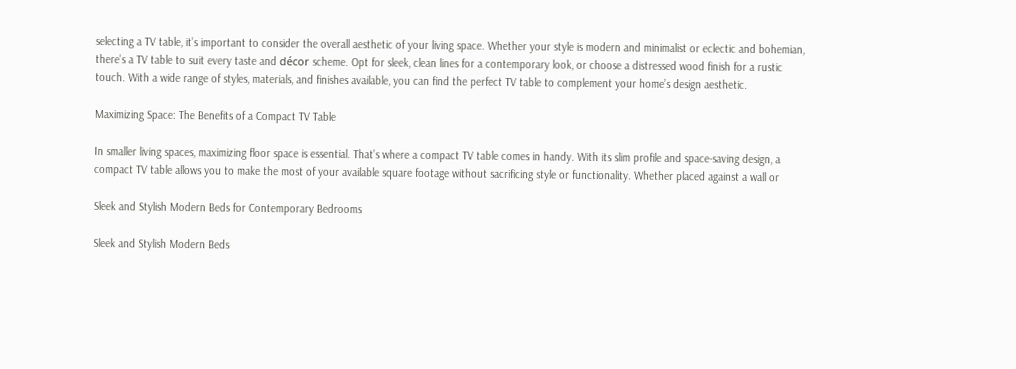selecting a TV table, it’s important to consider the overall aesthetic of your living space. Whether your style is modern and minimalist or eclectic and bohemian, there’s a TV table to suit every taste and décor scheme. Opt for sleek, clean lines for a contemporary look, or choose a distressed wood finish for a rustic touch. With a wide range of styles, materials, and finishes available, you can find the perfect TV table to complement your home’s design aesthetic.

Maximizing Space: The Benefits of a Compact TV Table

In smaller living spaces, maximizing floor space is essential. That’s where a compact TV table comes in handy. With its slim profile and space-saving design, a compact TV table allows you to make the most of your available square footage without sacrificing style or functionality. Whether placed against a wall or

Sleek and Stylish Modern Beds for Contemporary Bedrooms

Sleek and Stylish Modern Beds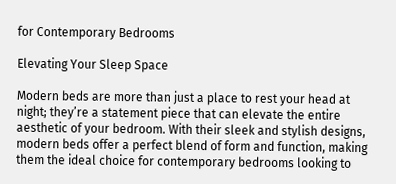for Contemporary Bedrooms

Elevating Your Sleep Space

Modern beds are more than just a place to rest your head at night; they’re a statement piece that can elevate the entire aesthetic of your bedroom. With their sleek and stylish designs, modern beds offer a perfect blend of form and function, making them the ideal choice for contemporary bedrooms looking to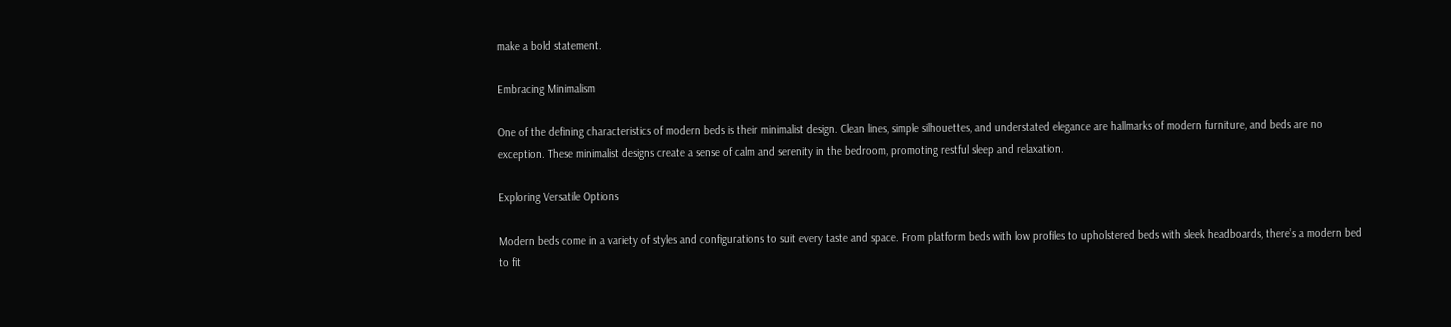make a bold statement.

Embracing Minimalism

One of the defining characteristics of modern beds is their minimalist design. Clean lines, simple silhouettes, and understated elegance are hallmarks of modern furniture, and beds are no exception. These minimalist designs create a sense of calm and serenity in the bedroom, promoting restful sleep and relaxation.

Exploring Versatile Options

Modern beds come in a variety of styles and configurations to suit every taste and space. From platform beds with low profiles to upholstered beds with sleek headboards, there’s a modern bed to fit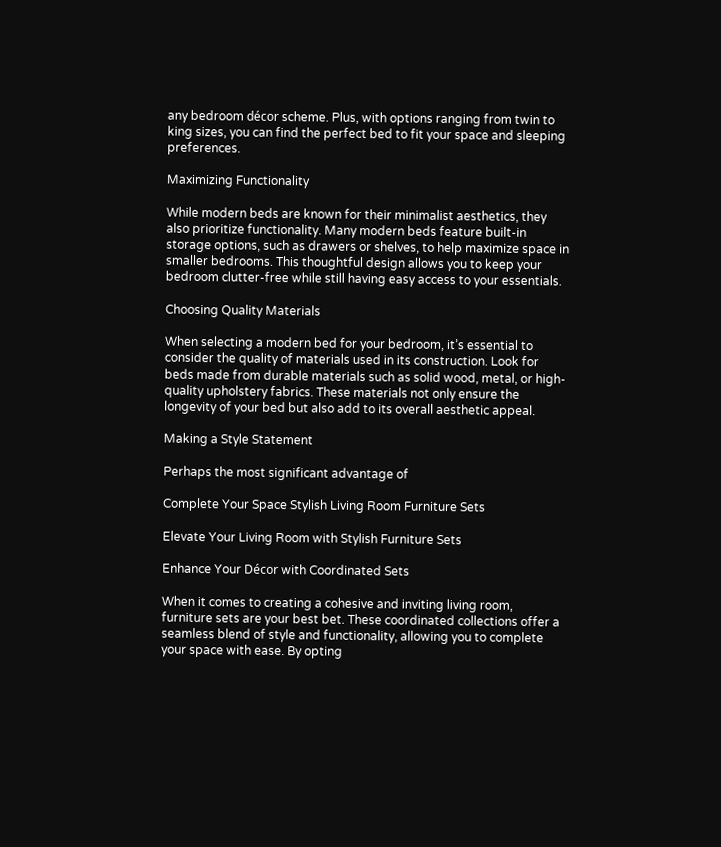any bedroom décor scheme. Plus, with options ranging from twin to king sizes, you can find the perfect bed to fit your space and sleeping preferences.

Maximizing Functionality

While modern beds are known for their minimalist aesthetics, they also prioritize functionality. Many modern beds feature built-in storage options, such as drawers or shelves, to help maximize space in smaller bedrooms. This thoughtful design allows you to keep your bedroom clutter-free while still having easy access to your essentials.

Choosing Quality Materials

When selecting a modern bed for your bedroom, it’s essential to consider the quality of materials used in its construction. Look for beds made from durable materials such as solid wood, metal, or high-quality upholstery fabrics. These materials not only ensure the longevity of your bed but also add to its overall aesthetic appeal.

Making a Style Statement

Perhaps the most significant advantage of

Complete Your Space Stylish Living Room Furniture Sets

Elevate Your Living Room with Stylish Furniture Sets

Enhance Your Décor with Coordinated Sets

When it comes to creating a cohesive and inviting living room, furniture sets are your best bet. These coordinated collections offer a seamless blend of style and functionality, allowing you to complete your space with ease. By opting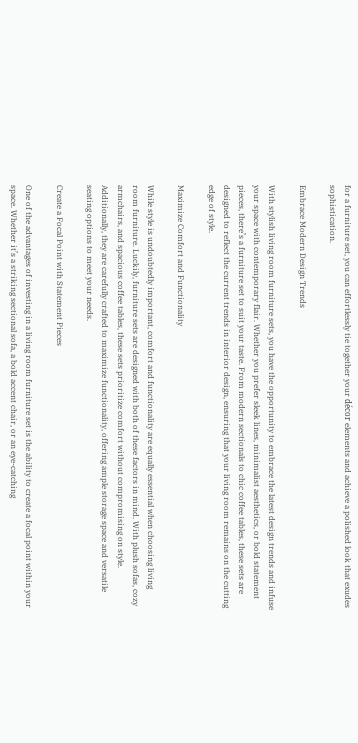for a furniture set, you can effortlessly tie together your décor elements and achieve a polished look that exudes sophistication.

Embrace Modern Design Trends

With stylish living room furniture sets, you have the opportunity to embrace the latest design trends and infuse your space with contemporary flair. Whether you prefer sleek lines, minimalist aesthetics, or bold statement pieces, there’s a furniture set to suit your taste. From modern sectionals to chic coffee tables, these sets are designed to reflect the current trends in interior design, ensuring that your living room remains on the cutting edge of style.

Maximize Comfort and Functionality

While style is undoubtedly important, comfort and functionality are equally essential when choosing living room furniture. Luckily, furniture sets are designed with both of these factors in mind. With plush sofas, cozy armchairs, and spacious coffee tables, these sets prioritize comfort without compromising on style. Additionally, they are carefully crafted to maximize functionality, offering ample storage space and versatile seating options to meet your needs.

Create a Focal Point with Statement Pieces

One of the advantages of investing in a living room furniture set is the ability to create a focal point within your space. Whether it’s a striking sectional sofa, a bold accent chair, or an eye-catching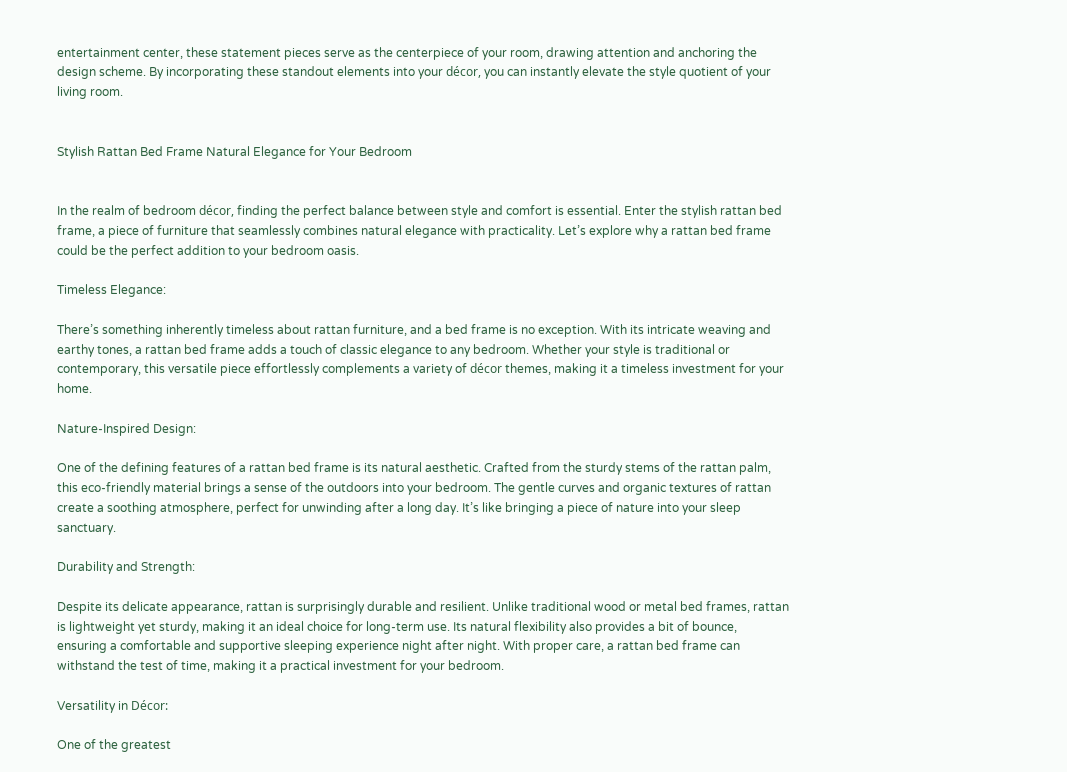entertainment center, these statement pieces serve as the centerpiece of your room, drawing attention and anchoring the design scheme. By incorporating these standout elements into your décor, you can instantly elevate the style quotient of your living room.


Stylish Rattan Bed Frame Natural Elegance for Your Bedroom


In the realm of bedroom décor, finding the perfect balance between style and comfort is essential. Enter the stylish rattan bed frame, a piece of furniture that seamlessly combines natural elegance with practicality. Let’s explore why a rattan bed frame could be the perfect addition to your bedroom oasis.

Timeless Elegance:

There’s something inherently timeless about rattan furniture, and a bed frame is no exception. With its intricate weaving and earthy tones, a rattan bed frame adds a touch of classic elegance to any bedroom. Whether your style is traditional or contemporary, this versatile piece effortlessly complements a variety of décor themes, making it a timeless investment for your home.

Nature-Inspired Design:

One of the defining features of a rattan bed frame is its natural aesthetic. Crafted from the sturdy stems of the rattan palm, this eco-friendly material brings a sense of the outdoors into your bedroom. The gentle curves and organic textures of rattan create a soothing atmosphere, perfect for unwinding after a long day. It’s like bringing a piece of nature into your sleep sanctuary.

Durability and Strength:

Despite its delicate appearance, rattan is surprisingly durable and resilient. Unlike traditional wood or metal bed frames, rattan is lightweight yet sturdy, making it an ideal choice for long-term use. Its natural flexibility also provides a bit of bounce, ensuring a comfortable and supportive sleeping experience night after night. With proper care, a rattan bed frame can withstand the test of time, making it a practical investment for your bedroom.

Versatility in Décor:

One of the greatest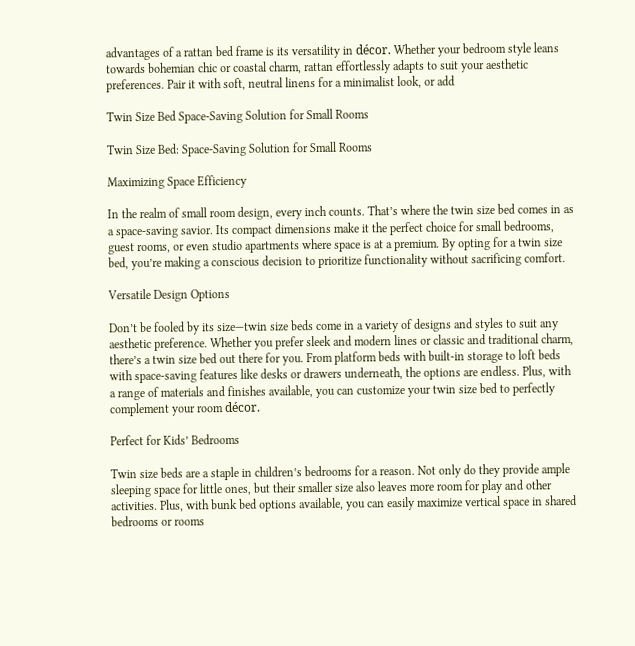advantages of a rattan bed frame is its versatility in décor. Whether your bedroom style leans towards bohemian chic or coastal charm, rattan effortlessly adapts to suit your aesthetic preferences. Pair it with soft, neutral linens for a minimalist look, or add

Twin Size Bed Space-Saving Solution for Small Rooms

Twin Size Bed: Space-Saving Solution for Small Rooms

Maximizing Space Efficiency

In the realm of small room design, every inch counts. That’s where the twin size bed comes in as a space-saving savior. Its compact dimensions make it the perfect choice for small bedrooms, guest rooms, or even studio apartments where space is at a premium. By opting for a twin size bed, you’re making a conscious decision to prioritize functionality without sacrificing comfort.

Versatile Design Options

Don’t be fooled by its size—twin size beds come in a variety of designs and styles to suit any aesthetic preference. Whether you prefer sleek and modern lines or classic and traditional charm, there’s a twin size bed out there for you. From platform beds with built-in storage to loft beds with space-saving features like desks or drawers underneath, the options are endless. Plus, with a range of materials and finishes available, you can customize your twin size bed to perfectly complement your room décor.

Perfect for Kids’ Bedrooms

Twin size beds are a staple in children’s bedrooms for a reason. Not only do they provide ample sleeping space for little ones, but their smaller size also leaves more room for play and other activities. Plus, with bunk bed options available, you can easily maximize vertical space in shared bedrooms or rooms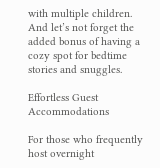with multiple children. And let’s not forget the added bonus of having a cozy spot for bedtime stories and snuggles.

Effortless Guest Accommodations

For those who frequently host overnight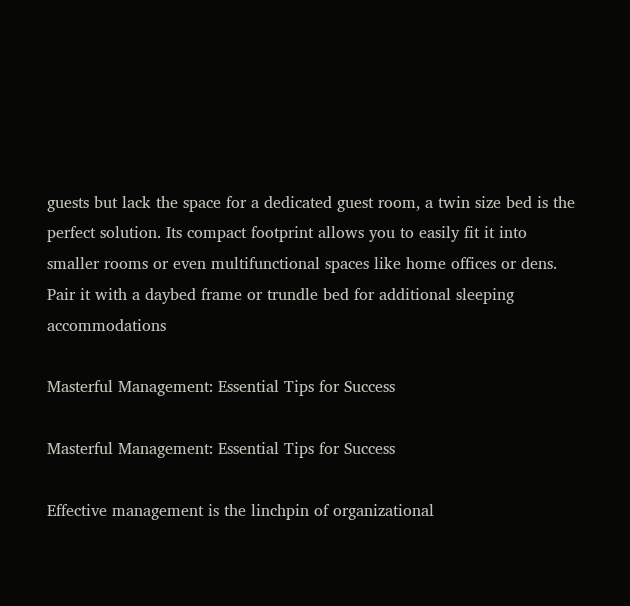guests but lack the space for a dedicated guest room, a twin size bed is the perfect solution. Its compact footprint allows you to easily fit it into smaller rooms or even multifunctional spaces like home offices or dens. Pair it with a daybed frame or trundle bed for additional sleeping accommodations

Masterful Management: Essential Tips for Success

Masterful Management: Essential Tips for Success

Effective management is the linchpin of organizational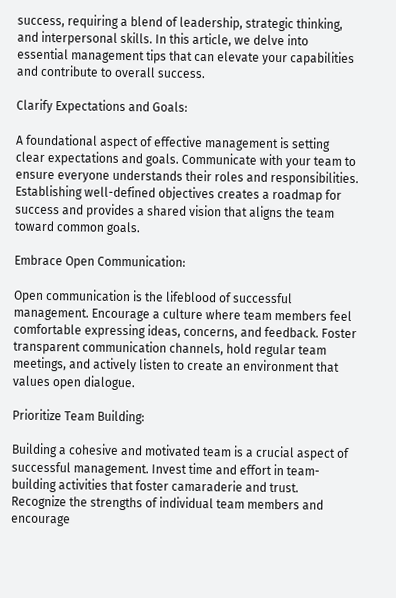success, requiring a blend of leadership, strategic thinking, and interpersonal skills. In this article, we delve into essential management tips that can elevate your capabilities and contribute to overall success.

Clarify Expectations and Goals:

A foundational aspect of effective management is setting clear expectations and goals. Communicate with your team to ensure everyone understands their roles and responsibilities. Establishing well-defined objectives creates a roadmap for success and provides a shared vision that aligns the team toward common goals.

Embrace Open Communication:

Open communication is the lifeblood of successful management. Encourage a culture where team members feel comfortable expressing ideas, concerns, and feedback. Foster transparent communication channels, hold regular team meetings, and actively listen to create an environment that values open dialogue.

Prioritize Team Building:

Building a cohesive and motivated team is a crucial aspect of successful management. Invest time and effort in team-building activities that foster camaraderie and trust. Recognize the strengths of individual team members and encourage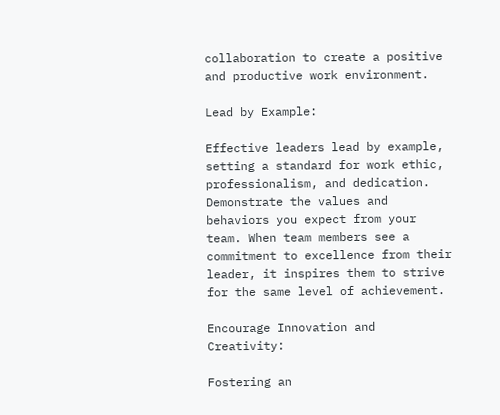collaboration to create a positive and productive work environment.

Lead by Example:

Effective leaders lead by example, setting a standard for work ethic, professionalism, and dedication. Demonstrate the values and behaviors you expect from your team. When team members see a commitment to excellence from their leader, it inspires them to strive for the same level of achievement.

Encourage Innovation and Creativity:

Fostering an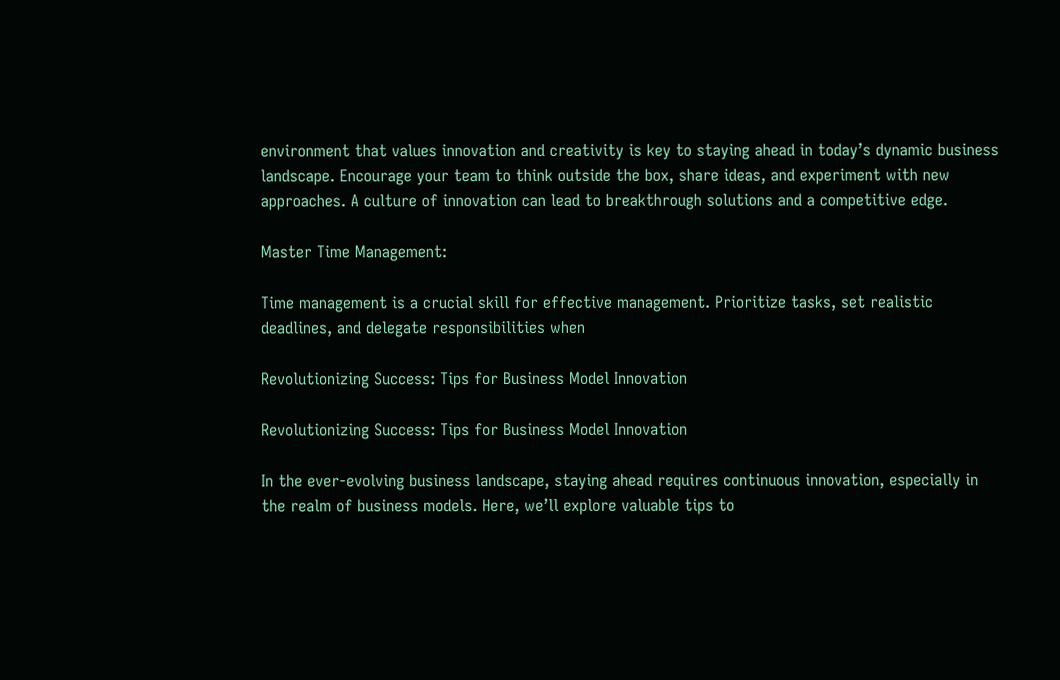environment that values innovation and creativity is key to staying ahead in today’s dynamic business landscape. Encourage your team to think outside the box, share ideas, and experiment with new approaches. A culture of innovation can lead to breakthrough solutions and a competitive edge.

Master Time Management:

Time management is a crucial skill for effective management. Prioritize tasks, set realistic deadlines, and delegate responsibilities when

Revolutionizing Success: Tips for Business Model Innovation

Revolutionizing Success: Tips for Business Model Innovation

In the ever-evolving business landscape, staying ahead requires continuous innovation, especially in the realm of business models. Here, we’ll explore valuable tips to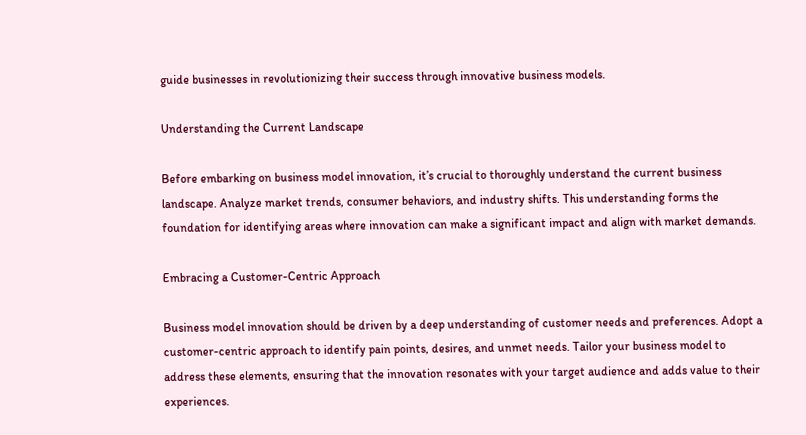guide businesses in revolutionizing their success through innovative business models.

Understanding the Current Landscape

Before embarking on business model innovation, it’s crucial to thoroughly understand the current business landscape. Analyze market trends, consumer behaviors, and industry shifts. This understanding forms the foundation for identifying areas where innovation can make a significant impact and align with market demands.

Embracing a Customer-Centric Approach

Business model innovation should be driven by a deep understanding of customer needs and preferences. Adopt a customer-centric approach to identify pain points, desires, and unmet needs. Tailor your business model to address these elements, ensuring that the innovation resonates with your target audience and adds value to their experiences.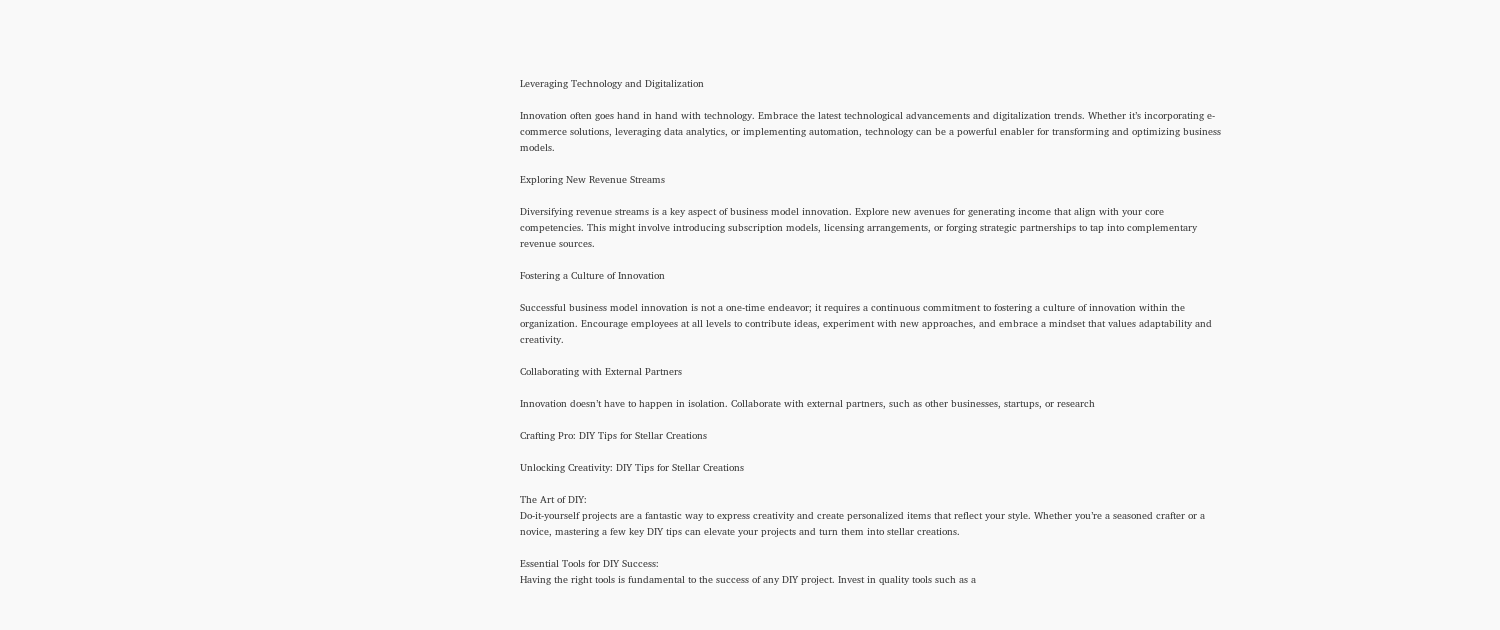Leveraging Technology and Digitalization

Innovation often goes hand in hand with technology. Embrace the latest technological advancements and digitalization trends. Whether it’s incorporating e-commerce solutions, leveraging data analytics, or implementing automation, technology can be a powerful enabler for transforming and optimizing business models.

Exploring New Revenue Streams

Diversifying revenue streams is a key aspect of business model innovation. Explore new avenues for generating income that align with your core competencies. This might involve introducing subscription models, licensing arrangements, or forging strategic partnerships to tap into complementary revenue sources.

Fostering a Culture of Innovation

Successful business model innovation is not a one-time endeavor; it requires a continuous commitment to fostering a culture of innovation within the organization. Encourage employees at all levels to contribute ideas, experiment with new approaches, and embrace a mindset that values adaptability and creativity.

Collaborating with External Partners

Innovation doesn’t have to happen in isolation. Collaborate with external partners, such as other businesses, startups, or research

Crafting Pro: DIY Tips for Stellar Creations

Unlocking Creativity: DIY Tips for Stellar Creations

The Art of DIY:
Do-it-yourself projects are a fantastic way to express creativity and create personalized items that reflect your style. Whether you’re a seasoned crafter or a novice, mastering a few key DIY tips can elevate your projects and turn them into stellar creations.

Essential Tools for DIY Success:
Having the right tools is fundamental to the success of any DIY project. Invest in quality tools such as a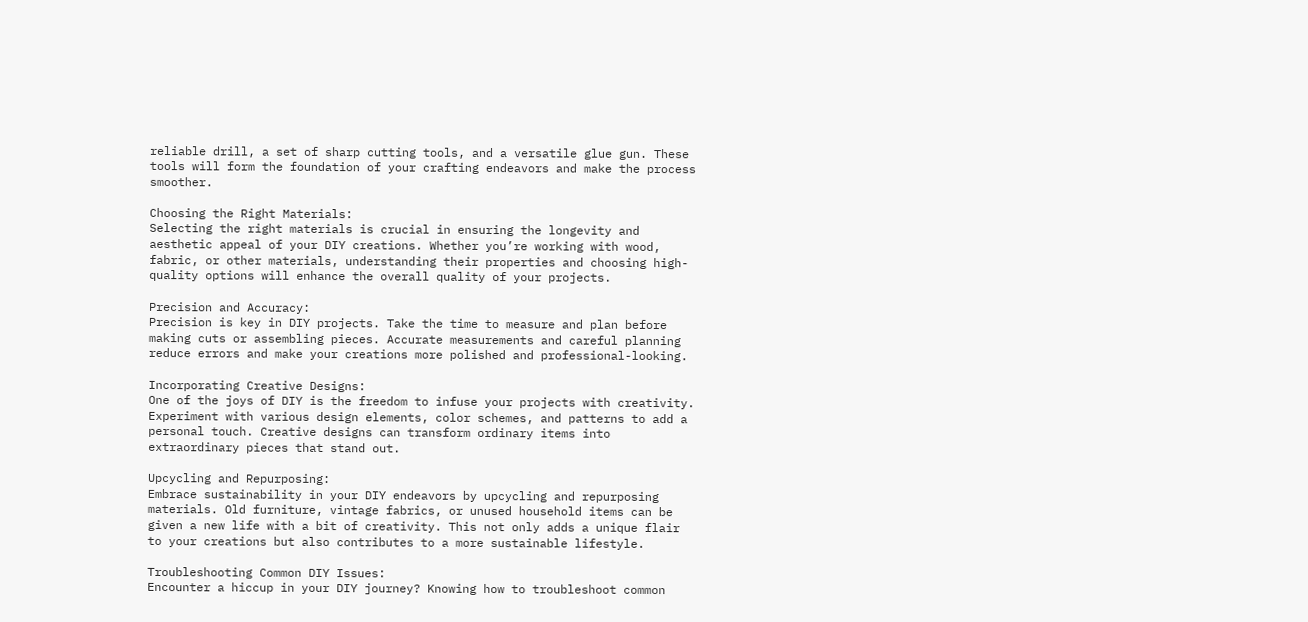reliable drill, a set of sharp cutting tools, and a versatile glue gun. These tools will form the foundation of your crafting endeavors and make the process smoother.

Choosing the Right Materials:
Selecting the right materials is crucial in ensuring the longevity and aesthetic appeal of your DIY creations. Whether you’re working with wood, fabric, or other materials, understanding their properties and choosing high-quality options will enhance the overall quality of your projects.

Precision and Accuracy:
Precision is key in DIY projects. Take the time to measure and plan before making cuts or assembling pieces. Accurate measurements and careful planning reduce errors and make your creations more polished and professional-looking.

Incorporating Creative Designs:
One of the joys of DIY is the freedom to infuse your projects with creativity. Experiment with various design elements, color schemes, and patterns to add a personal touch. Creative designs can transform ordinary items into extraordinary pieces that stand out.

Upcycling and Repurposing:
Embrace sustainability in your DIY endeavors by upcycling and repurposing materials. Old furniture, vintage fabrics, or unused household items can be given a new life with a bit of creativity. This not only adds a unique flair to your creations but also contributes to a more sustainable lifestyle.

Troubleshooting Common DIY Issues:
Encounter a hiccup in your DIY journey? Knowing how to troubleshoot common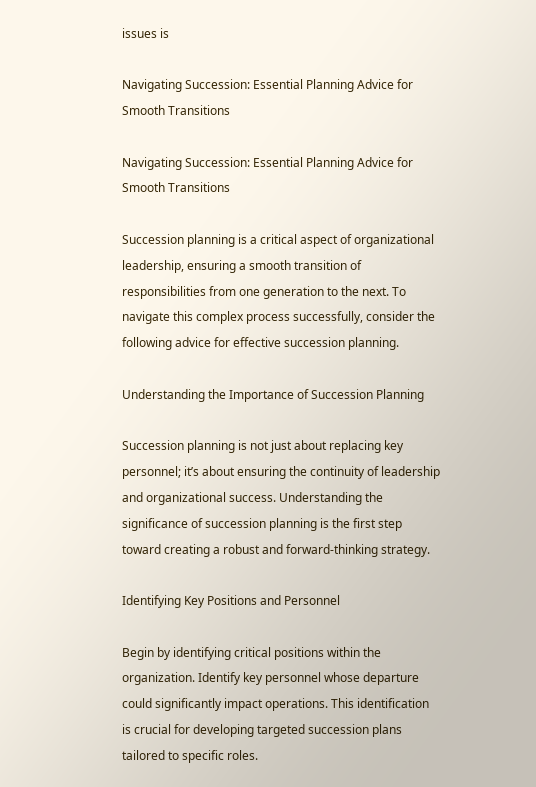issues is

Navigating Succession: Essential Planning Advice for Smooth Transitions

Navigating Succession: Essential Planning Advice for Smooth Transitions

Succession planning is a critical aspect of organizational leadership, ensuring a smooth transition of responsibilities from one generation to the next. To navigate this complex process successfully, consider the following advice for effective succession planning.

Understanding the Importance of Succession Planning

Succession planning is not just about replacing key personnel; it’s about ensuring the continuity of leadership and organizational success. Understanding the significance of succession planning is the first step toward creating a robust and forward-thinking strategy.

Identifying Key Positions and Personnel

Begin by identifying critical positions within the organization. Identify key personnel whose departure could significantly impact operations. This identification is crucial for developing targeted succession plans tailored to specific roles.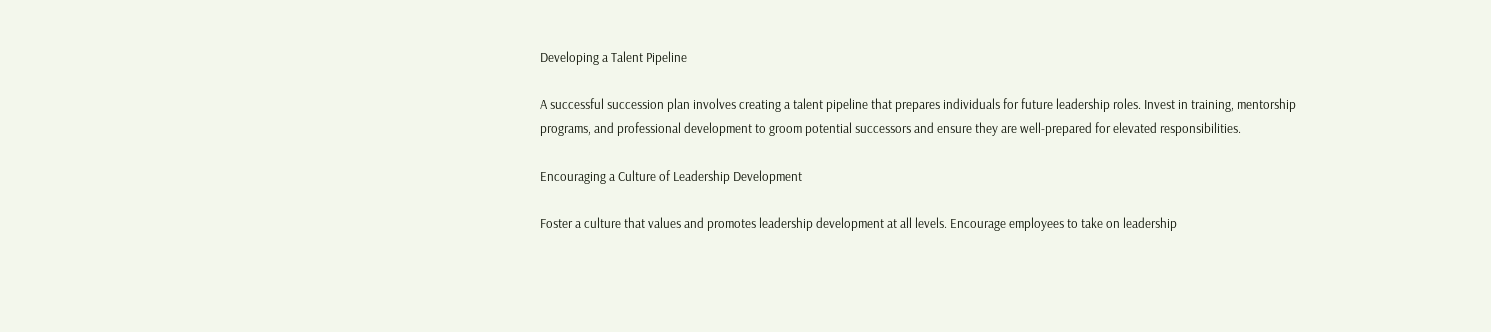Developing a Talent Pipeline

A successful succession plan involves creating a talent pipeline that prepares individuals for future leadership roles. Invest in training, mentorship programs, and professional development to groom potential successors and ensure they are well-prepared for elevated responsibilities.

Encouraging a Culture of Leadership Development

Foster a culture that values and promotes leadership development at all levels. Encourage employees to take on leadership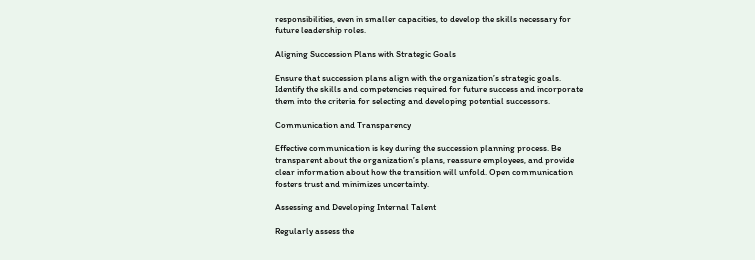responsibilities, even in smaller capacities, to develop the skills necessary for future leadership roles.

Aligning Succession Plans with Strategic Goals

Ensure that succession plans align with the organization’s strategic goals. Identify the skills and competencies required for future success and incorporate them into the criteria for selecting and developing potential successors.

Communication and Transparency

Effective communication is key during the succession planning process. Be transparent about the organization’s plans, reassure employees, and provide clear information about how the transition will unfold. Open communication fosters trust and minimizes uncertainty.

Assessing and Developing Internal Talent

Regularly assess the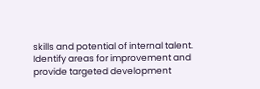skills and potential of internal talent. Identify areas for improvement and provide targeted development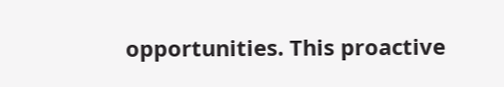opportunities. This proactive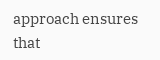approach ensures that